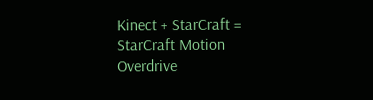Kinect + StarCraft = StarCraft Motion Overdrive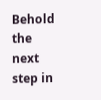Behold the next step in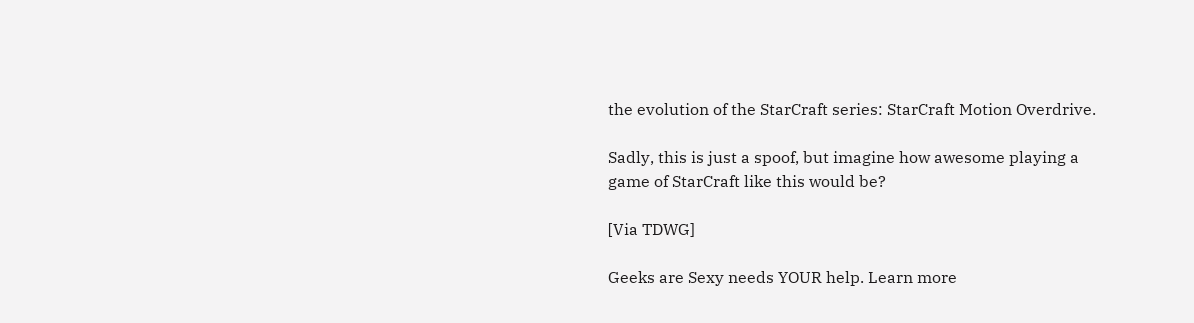the evolution of the StarCraft series: StarCraft Motion Overdrive.

Sadly, this is just a spoof, but imagine how awesome playing a game of StarCraft like this would be?

[Via TDWG]

Geeks are Sexy needs YOUR help. Learn more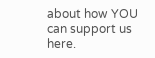about how YOU can support us here.